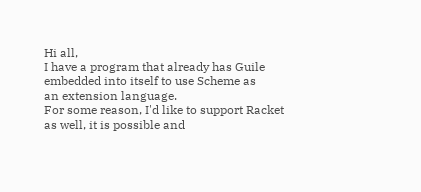Hi all,
I have a program that already has Guile embedded into itself to use Scheme as
an extension language.
For some reason, I'd like to support Racket as well, it is possible and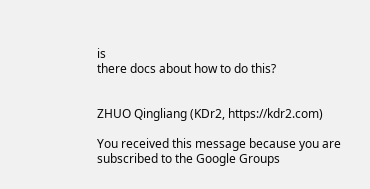is
there docs about how to do this?


ZHUO Qingliang (KDr2, https://kdr2.com)

You received this message because you are subscribed to the Google Groups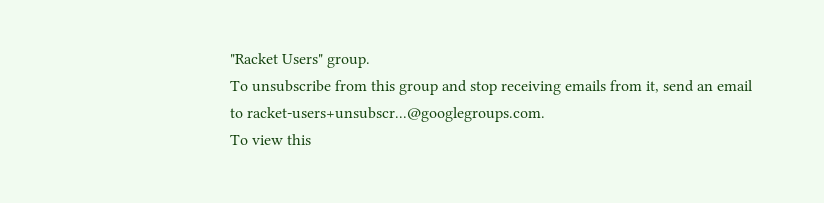"Racket Users" group.
To unsubscribe from this group and stop receiving emails from it, send an email
to racket-users+unsubscr...@googlegroups.com.
To view this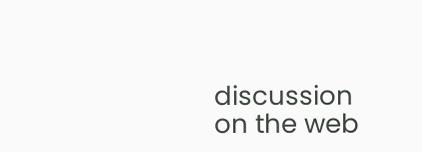discussion on the web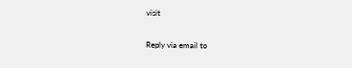visit

Reply via email to